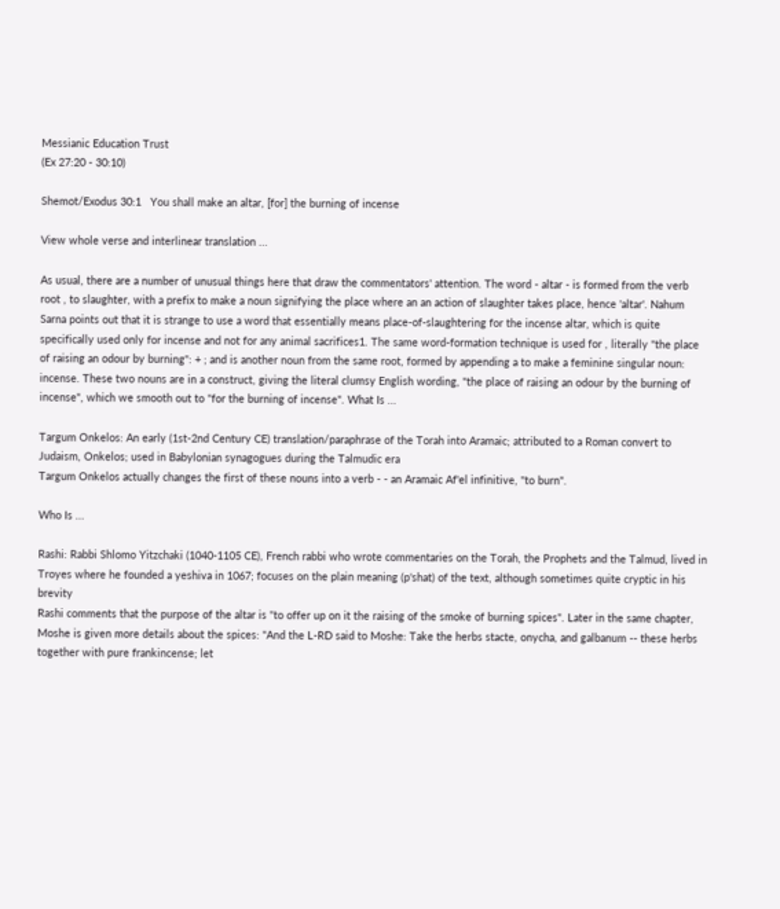Messianic Education Trust
(Ex 27:20 - 30:10)

Shemot/Exodus 30:1   You shall make an altar, [for] the burning of incense

View whole verse and interlinear translation ...

As usual, there are a number of unusual things here that draw the commentators' attention. The word - altar - is formed from the verb root , to slaughter, with a prefix to make a noun signifying the place where an an action of slaughter takes place, hence 'altar'. Nahum Sarna points out that it is strange to use a word that essentially means place-of-slaughtering for the incense altar, which is quite specifically used only for incense and not for any animal sacrifices1. The same word-formation technique is used for , literally "the place of raising an odour by burning": + ; and is another noun from the same root, formed by appending a to make a feminine singular noun: incense. These two nouns are in a construct, giving the literal clumsy English wording, "the place of raising an odour by the burning of incense", which we smooth out to "for the burning of incense". What Is ...

Targum Onkelos: An early (1st-2nd Century CE) translation/paraphrase of the Torah into Aramaic; attributed to a Roman convert to Judaism, Onkelos; used in Babylonian synagogues during the Talmudic era
Targum Onkelos actually changes the first of these nouns into a verb - - an Aramaic Af'el infinitive, "to burn".

Who Is ...

Rashi: Rabbi Shlomo Yitzchaki (1040-1105 CE), French rabbi who wrote commentaries on the Torah, the Prophets and the Talmud, lived in Troyes where he founded a yeshiva in 1067; focuses on the plain meaning (p'shat) of the text, although sometimes quite cryptic in his brevity
Rashi comments that the purpose of the altar is "to offer up on it the raising of the smoke of burning spices". Later in the same chapter, Moshe is given more details about the spices: "And the L-RD said to Moshe: Take the herbs stacte, onycha, and galbanum -- these herbs together with pure frankincense; let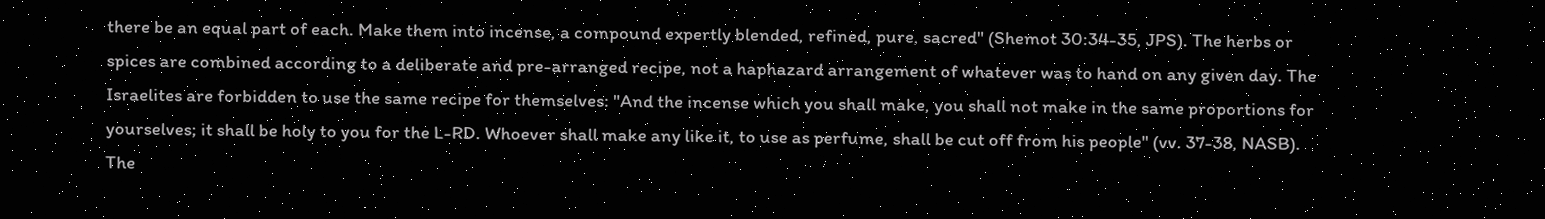there be an equal part of each. Make them into incense, a compound expertly blended, refined, pure, sacred" (Shemot 30:34-35, JPS). The herbs or spices are combined according to a deliberate and pre-arranged recipe, not a haphazard arrangement of whatever was to hand on any given day. The Israelites are forbidden to use the same recipe for themselves: "And the incense which you shall make, you shall not make in the same proportions for yourselves; it shall be holy to you for the L-RD. Whoever shall make any like it, to use as perfume, shall be cut off from his people" (vv. 37-38, NASB). The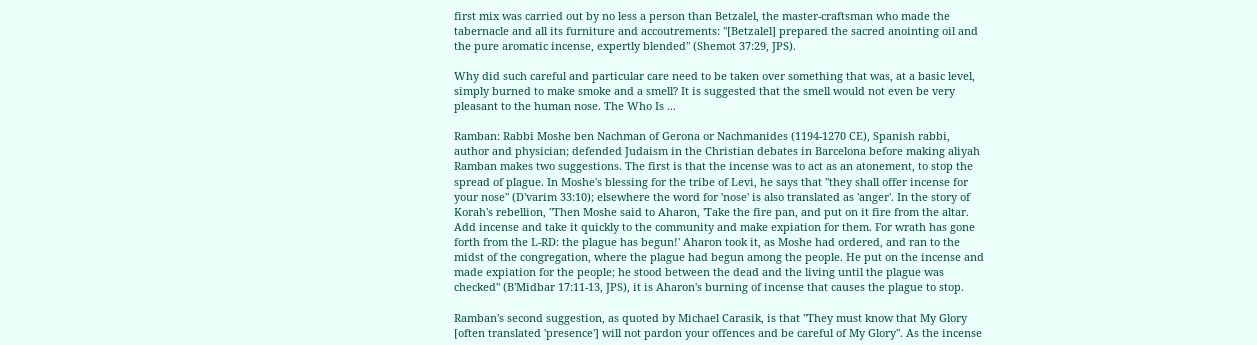first mix was carried out by no less a person than Betzalel, the master-craftsman who made the tabernacle and all its furniture and accoutrements: "[Betzalel] prepared the sacred anointing oil and the pure aromatic incense, expertly blended" (Shemot 37:29, JPS).

Why did such careful and particular care need to be taken over something that was, at a basic level, simply burned to make smoke and a smell? It is suggested that the smell would not even be very pleasant to the human nose. The Who Is ...

Ramban: Rabbi Moshe ben Nachman of Gerona or Nachmanides (1194-1270 CE), Spanish rabbi, author and physician; defended Judaism in the Christian debates in Barcelona before making aliyah
Ramban makes two suggestions. The first is that the incense was to act as an atonement, to stop the spread of plague. In Moshe's blessing for the tribe of Levi, he says that "they shall offer incense for your nose" (D'varim 33:10); elsewhere the word for 'nose' is also translated as 'anger'. In the story of Korah's rebellion, "Then Moshe said to Aharon, 'Take the fire pan, and put on it fire from the altar. Add incense and take it quickly to the community and make expiation for them. For wrath has gone forth from the L-RD: the plague has begun!' Aharon took it, as Moshe had ordered, and ran to the midst of the congregation, where the plague had begun among the people. He put on the incense and made expiation for the people; he stood between the dead and the living until the plague was checked" (B'Midbar 17:11-13, JPS), it is Aharon's burning of incense that causes the plague to stop.

Ramban's second suggestion, as quoted by Michael Carasik, is that "They must know that My Glory [often translated 'presence'] will not pardon your offences and be careful of My Glory". As the incense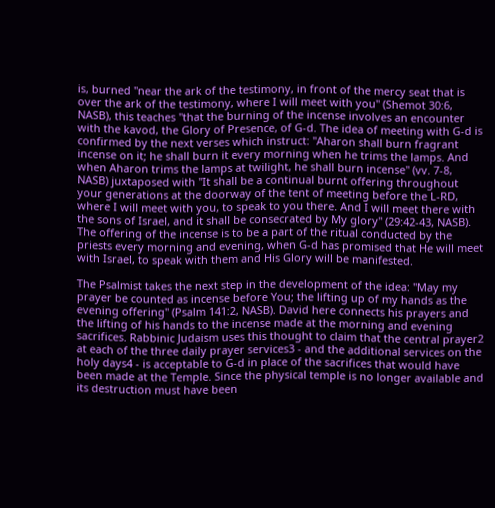is, burned "near the ark of the testimony, in front of the mercy seat that is over the ark of the testimony, where I will meet with you" (Shemot 30:6, NASB), this teaches "that the burning of the incense involves an encounter with the kavod, the Glory of Presence, of G-d. The idea of meeting with G-d is confirmed by the next verses which instruct: "Aharon shall burn fragrant incense on it; he shall burn it every morning when he trims the lamps. And when Aharon trims the lamps at twilight, he shall burn incense" (vv. 7-8, NASB) juxtaposed with "It shall be a continual burnt offering throughout your generations at the doorway of the tent of meeting before the L-RD, where I will meet with you, to speak to you there. And I will meet there with the sons of Israel, and it shall be consecrated by My glory" (29:42-43, NASB). The offering of the incense is to be a part of the ritual conducted by the priests every morning and evening, when G-d has promised that He will meet with Israel, to speak with them and His Glory will be manifested.

The Psalmist takes the next step in the development of the idea: "May my prayer be counted as incense before You; the lifting up of my hands as the evening offering" (Psalm 141:2, NASB). David here connects his prayers and the lifting of his hands to the incense made at the morning and evening sacrifices. Rabbinic Judaism uses this thought to claim that the central prayer2 at each of the three daily prayer services3 - and the additional services on the holy days4 - is acceptable to G-d in place of the sacrifices that would have been made at the Temple. Since the physical temple is no longer available and its destruction must have been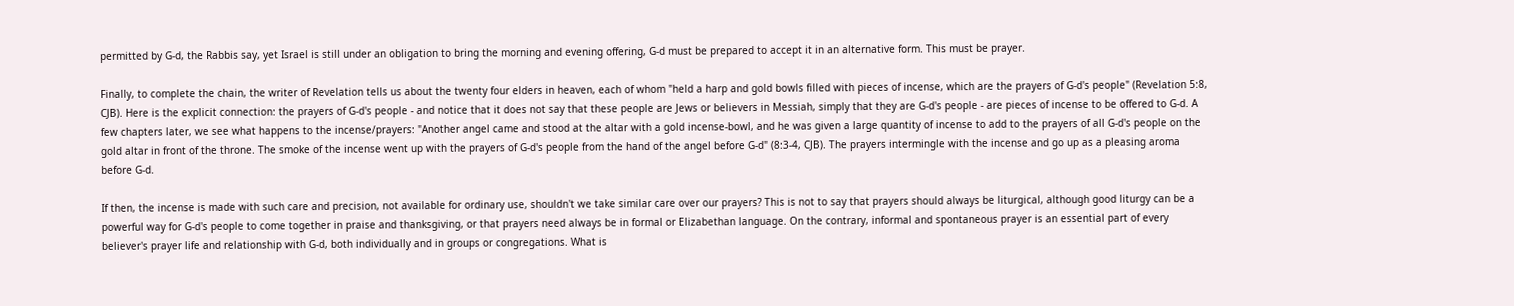permitted by G-d, the Rabbis say, yet Israel is still under an obligation to bring the morning and evening offering, G-d must be prepared to accept it in an alternative form. This must be prayer.

Finally, to complete the chain, the writer of Revelation tells us about the twenty four elders in heaven, each of whom "held a harp and gold bowls filled with pieces of incense, which are the prayers of G-d's people" (Revelation 5:8, CJB). Here is the explicit connection: the prayers of G-d's people - and notice that it does not say that these people are Jews or believers in Messiah, simply that they are G-d's people - are pieces of incense to be offered to G-d. A few chapters later, we see what happens to the incense/prayers: "Another angel came and stood at the altar with a gold incense-bowl, and he was given a large quantity of incense to add to the prayers of all G-d's people on the gold altar in front of the throne. The smoke of the incense went up with the prayers of G-d's people from the hand of the angel before G-d" (8:3-4, CJB). The prayers intermingle with the incense and go up as a pleasing aroma before G-d.

If then, the incense is made with such care and precision, not available for ordinary use, shouldn't we take similar care over our prayers? This is not to say that prayers should always be liturgical, although good liturgy can be a powerful way for G-d's people to come together in praise and thanksgiving, or that prayers need always be in formal or Elizabethan language. On the contrary, informal and spontaneous prayer is an essential part of every believer's prayer life and relationship with G-d, both individually and in groups or congregations. What is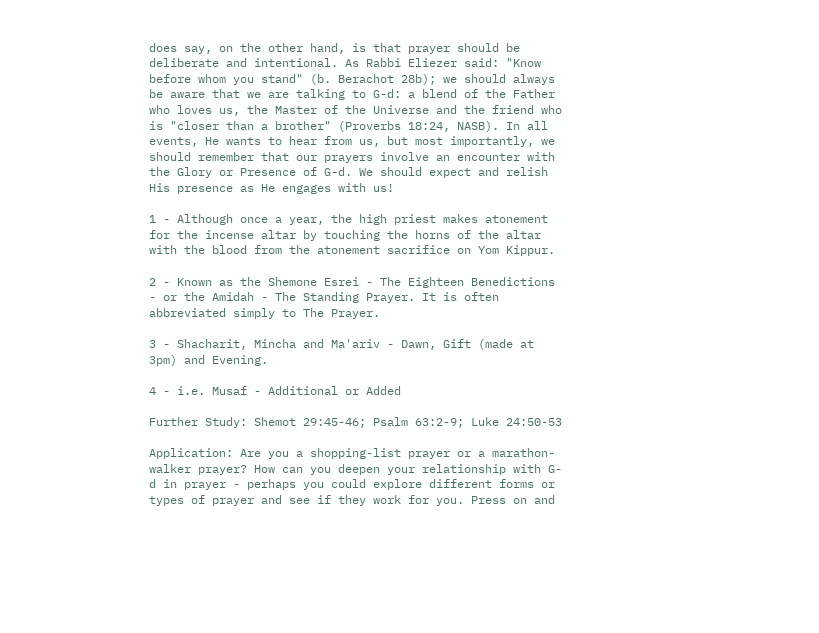does say, on the other hand, is that prayer should be deliberate and intentional. As Rabbi Eliezer said: "Know before whom you stand" (b. Berachot 28b); we should always be aware that we are talking to G-d: a blend of the Father who loves us, the Master of the Universe and the friend who is "closer than a brother" (Proverbs 18:24, NASB). In all events, He wants to hear from us, but most importantly, we should remember that our prayers involve an encounter with the Glory or Presence of G-d. We should expect and relish His presence as He engages with us!

1 - Although once a year, the high priest makes atonement for the incense altar by touching the horns of the altar with the blood from the atonement sacrifice on Yom Kippur.

2 - Known as the Shemone Esrei - The Eighteen Benedictions - or the Amidah - The Standing Prayer. It is often abbreviated simply to The Prayer.

3 - Shacharit, Mincha and Ma'ariv - Dawn, Gift (made at 3pm) and Evening.

4 - i.e. Musaf - Additional or Added

Further Study: Shemot 29:45-46; Psalm 63:2-9; Luke 24:50-53

Application: Are you a shopping-list prayer or a marathon-walker prayer? How can you deepen your relationship with G-d in prayer - perhaps you could explore different forms or types of prayer and see if they work for you. Press on and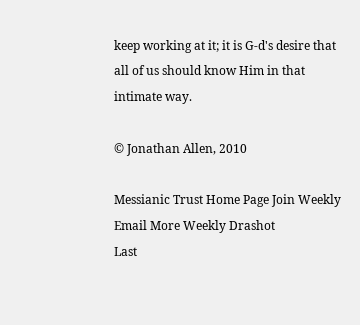keep working at it; it is G-d's desire that all of us should know Him in that intimate way.

© Jonathan Allen, 2010

Messianic Trust Home Page Join Weekly Email More Weekly Drashot
Last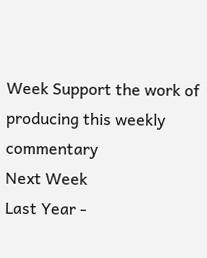Week Support the work of producing this weekly commentary
Next Week
Last Year -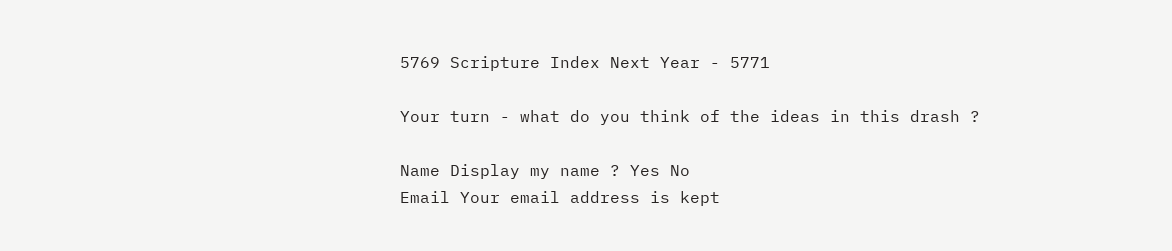5769 Scripture Index Next Year - 5771

Your turn - what do you think of the ideas in this drash ?

Name Display my name ? Yes No
Email Your email address is kept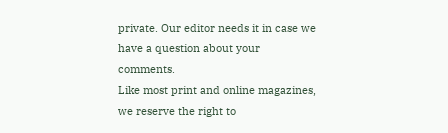private. Our editor needs it in case we have a question about your comments.
Like most print and online magazines, we reserve the right to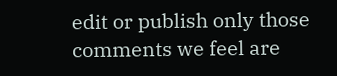edit or publish only those comments we feel are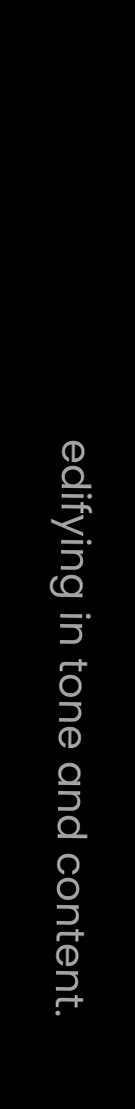edifying in tone and content.